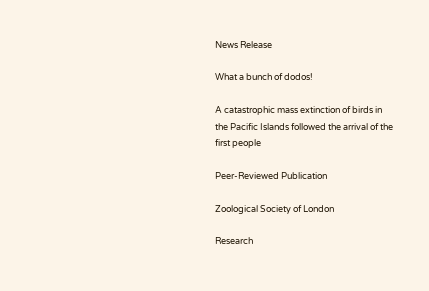News Release

What a bunch of dodos!

A catastrophic mass extinction of birds in the Pacific Islands followed the arrival of the first people

Peer-Reviewed Publication

Zoological Society of London

Research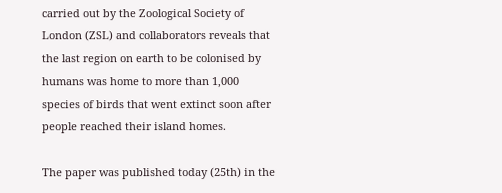carried out by the Zoological Society of London (ZSL) and collaborators reveals that the last region on earth to be colonised by humans was home to more than 1,000 species of birds that went extinct soon after people reached their island homes.

The paper was published today (25th) in the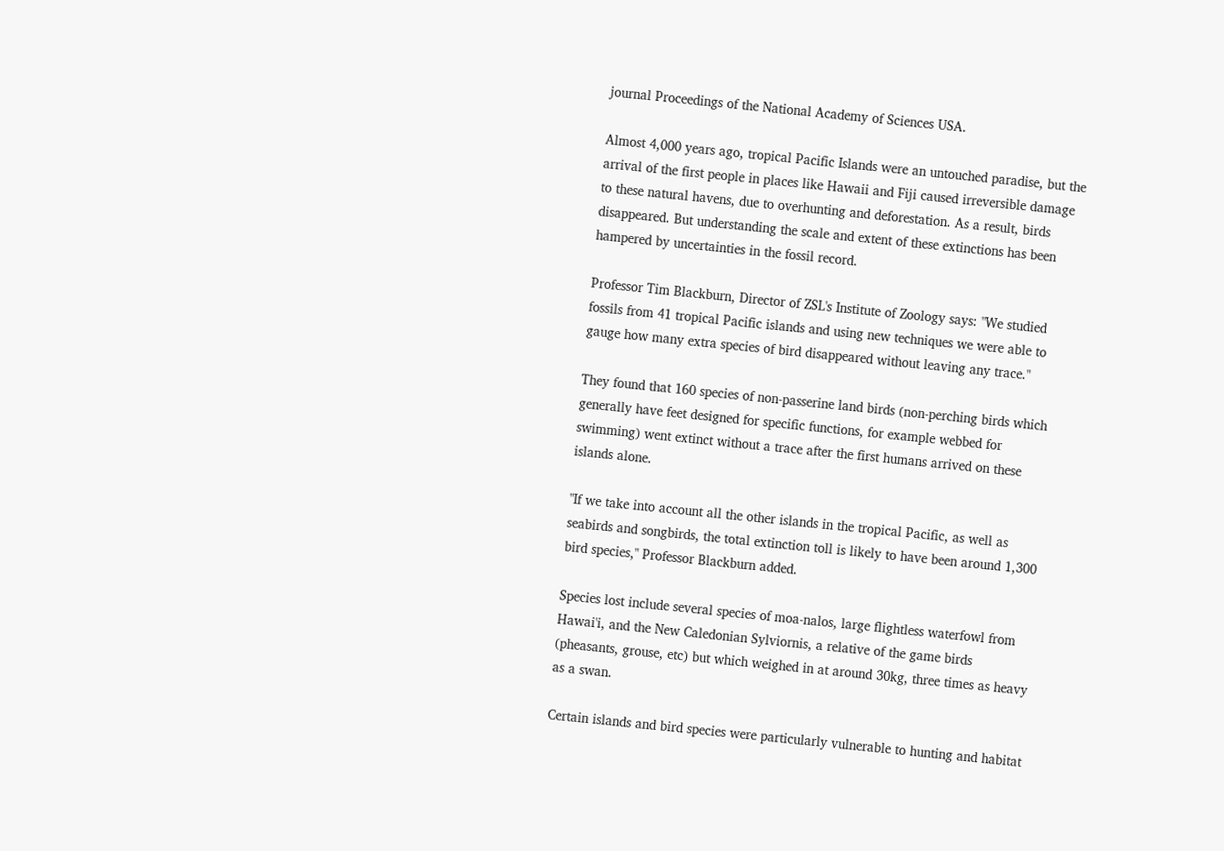journal Proceedings of the National Academy of Sciences USA.

Almost 4,000 years ago, tropical Pacific Islands were an untouched paradise, but the arrival of the first people in places like Hawaii and Fiji caused irreversible damage to these natural havens, due to overhunting and deforestation. As a result, birds disappeared. But understanding the scale and extent of these extinctions has been hampered by uncertainties in the fossil record.

Professor Tim Blackburn, Director of ZSL's Institute of Zoology says: "We studied fossils from 41 tropical Pacific islands and using new techniques we were able to gauge how many extra species of bird disappeared without leaving any trace."

They found that 160 species of non-passerine land birds (non-perching birds which generally have feet designed for specific functions, for example webbed for swimming) went extinct without a trace after the first humans arrived on these islands alone.

"If we take into account all the other islands in the tropical Pacific, as well as seabirds and songbirds, the total extinction toll is likely to have been around 1,300 bird species," Professor Blackburn added.

Species lost include several species of moa-nalos, large flightless waterfowl from Hawai'i, and the New Caledonian Sylviornis, a relative of the game birds (pheasants, grouse, etc) but which weighed in at around 30kg, three times as heavy as a swan.

Certain islands and bird species were particularly vulnerable to hunting and habitat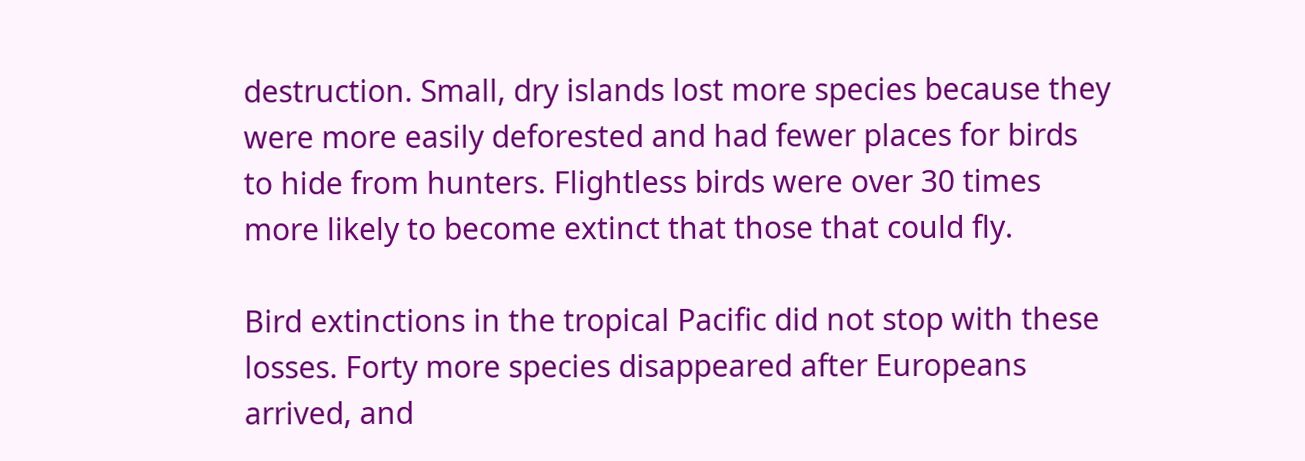destruction. Small, dry islands lost more species because they were more easily deforested and had fewer places for birds to hide from hunters. Flightless birds were over 30 times more likely to become extinct that those that could fly.

Bird extinctions in the tropical Pacific did not stop with these losses. Forty more species disappeared after Europeans arrived, and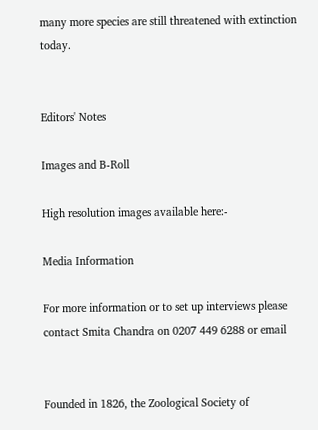many more species are still threatened with extinction today.


Editors' Notes

Images and B-Roll

High resolution images available here:-

Media Information

For more information or to set up interviews please contact Smita Chandra on 0207 449 6288 or email


Founded in 1826, the Zoological Society of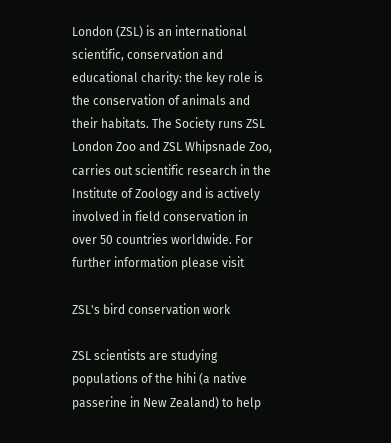London (ZSL) is an international scientific, conservation and educational charity: the key role is the conservation of animals and their habitats. The Society runs ZSL London Zoo and ZSL Whipsnade Zoo, carries out scientific research in the Institute of Zoology and is actively involved in field conservation in over 50 countries worldwide. For further information please visit

ZSL's bird conservation work

ZSL scientists are studying populations of the hihi (a native passerine in New Zealand) to help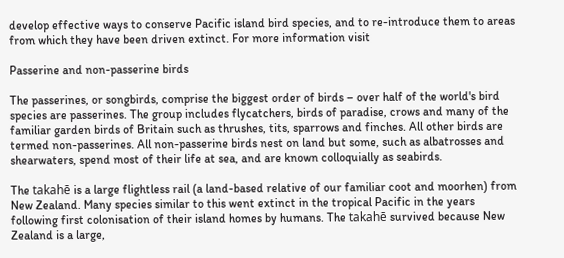develop effective ways to conserve Pacific island bird species, and to re-introduce them to areas from which they have been driven extinct. For more information visit

Passerine and non-passerine birds

The passerines, or songbirds, comprise the biggest order of birds – over half of the world's bird species are passerines. The group includes flycatchers, birds of paradise, crows and many of the familiar garden birds of Britain such as thrushes, tits, sparrows and finches. All other birds are termed non-passerines. All non-passerine birds nest on land but some, such as albatrosses and shearwaters, spend most of their life at sea, and are known colloquially as seabirds.

The takahē is a large flightless rail (a land-based relative of our familiar coot and moorhen) from New Zealand. Many species similar to this went extinct in the tropical Pacific in the years following first colonisation of their island homes by humans. The takahē survived because New Zealand is a large,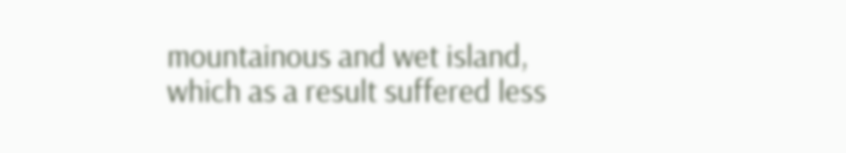mountainous and wet island, which as a result suffered less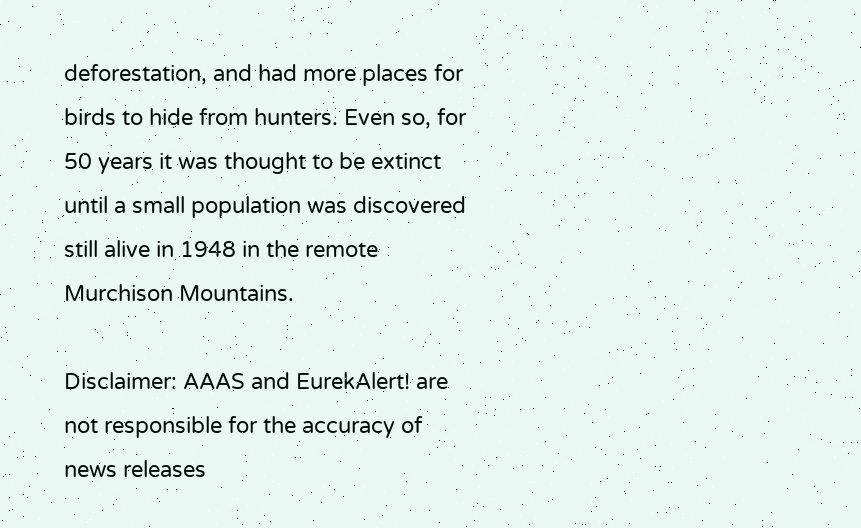deforestation, and had more places for birds to hide from hunters. Even so, for 50 years it was thought to be extinct until a small population was discovered still alive in 1948 in the remote Murchison Mountains.

Disclaimer: AAAS and EurekAlert! are not responsible for the accuracy of news releases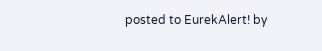posted to EurekAlert! by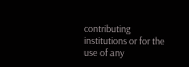contributing institutions or for the use of any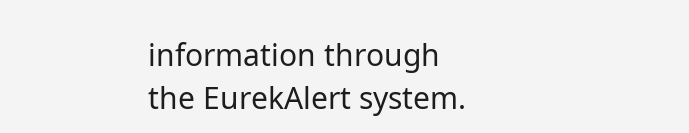information through the EurekAlert system.